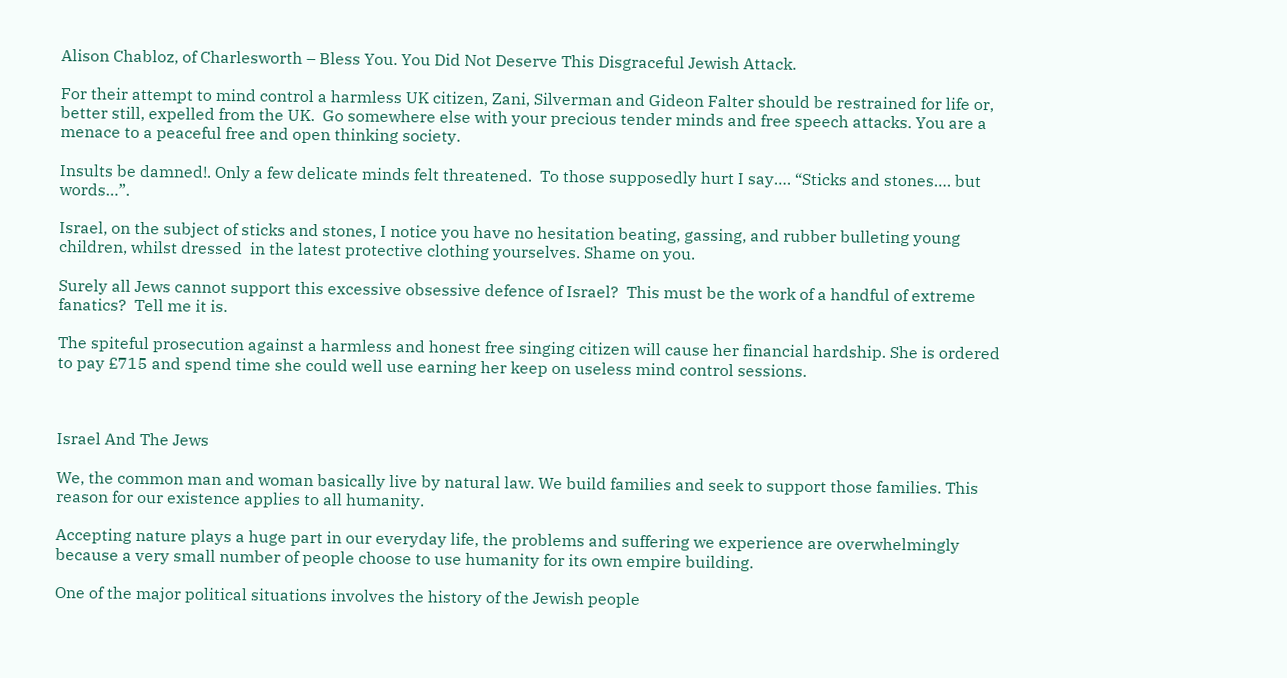Alison Chabloz, of Charlesworth – Bless You. You Did Not Deserve This Disgraceful Jewish Attack.

For their attempt to mind control a harmless UK citizen, Zani, Silverman and Gideon Falter should be restrained for life or, better still, expelled from the UK.  Go somewhere else with your precious tender minds and free speech attacks. You are a menace to a peaceful free and open thinking society.

Insults be damned!. Only a few delicate minds felt threatened.  To those supposedly hurt I say…. “Sticks and stones…. but words…”.

Israel, on the subject of sticks and stones, I notice you have no hesitation beating, gassing, and rubber bulleting young children, whilst dressed  in the latest protective clothing yourselves. Shame on you.

Surely all Jews cannot support this excessive obsessive defence of Israel?  This must be the work of a handful of extreme fanatics?  Tell me it is.

The spiteful prosecution against a harmless and honest free singing citizen will cause her financial hardship. She is ordered to pay £715 and spend time she could well use earning her keep on useless mind control sessions.



Israel And The Jews

We, the common man and woman basically live by natural law. We build families and seek to support those families. This reason for our existence applies to all humanity.

Accepting nature plays a huge part in our everyday life, the problems and suffering we experience are overwhelmingly  because a very small number of people choose to use humanity for its own empire building.

One of the major political situations involves the history of the Jewish people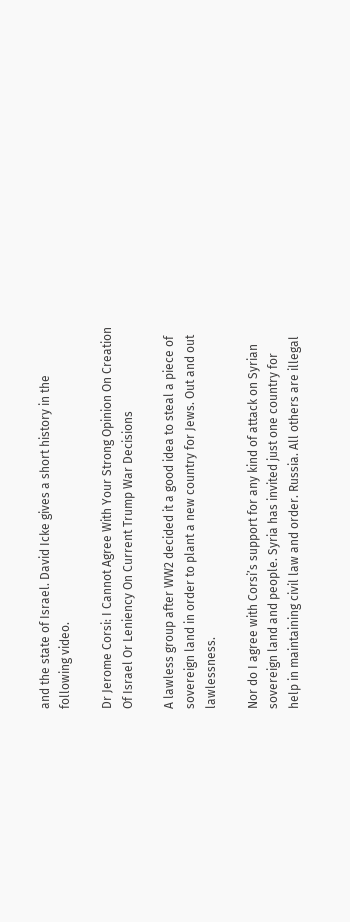and the state of Israel. David Icke gives a short history in the following video.

Dr Jerome Corsi: I Cannot Agree With Your Strong Opinion On Creation Of Israel Or Leniency On Current Trump War Decisions

A lawless group after WW2 decided it a good idea to steal a piece of sovereign land in order to plant a new country for Jews. Out and out lawlessness.

Nor do I agree with Corsi’s support for any kind of attack on Syrian sovereign land and people. Syria has invited just one country for help in maintaining civil law and order. Russia. All others are illegal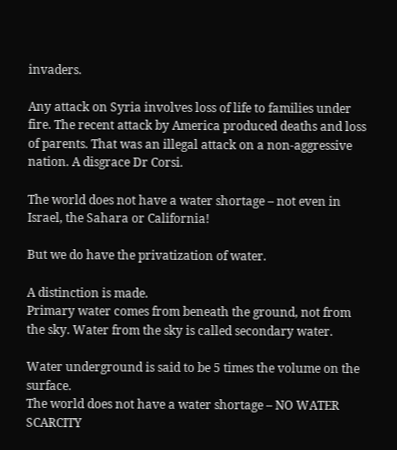invaders.

Any attack on Syria involves loss of life to families under fire. The recent attack by America produced deaths and loss of parents. That was an illegal attack on a non-aggressive nation. A disgrace Dr Corsi.

The world does not have a water shortage – not even in Israel, the Sahara or California!

But we do have the privatization of water.

A distinction is made.
Primary water comes from beneath the ground, not from the sky. Water from the sky is called secondary water.

Water underground is said to be 5 times the volume on the surface.
The world does not have a water shortage – NO WATER SCARCITY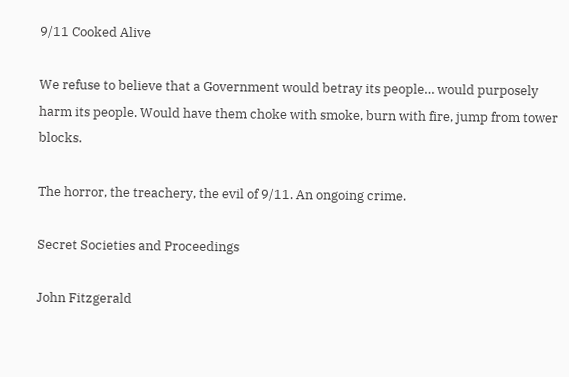9/11 Cooked Alive

We refuse to believe that a Government would betray its people… would purposely harm its people. Would have them choke with smoke, burn with fire, jump from tower blocks.

The horror, the treachery, the evil of 9/11. An ongoing crime.

Secret Societies and Proceedings

John Fitzgerald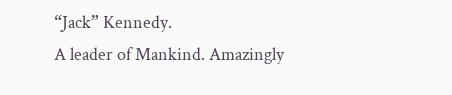“Jack” Kennedy.
A leader of Mankind. Amazingly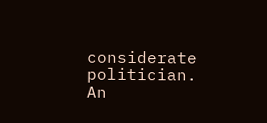considerate politician. An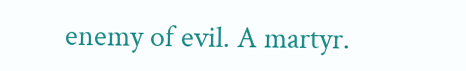enemy of evil. A martyr.